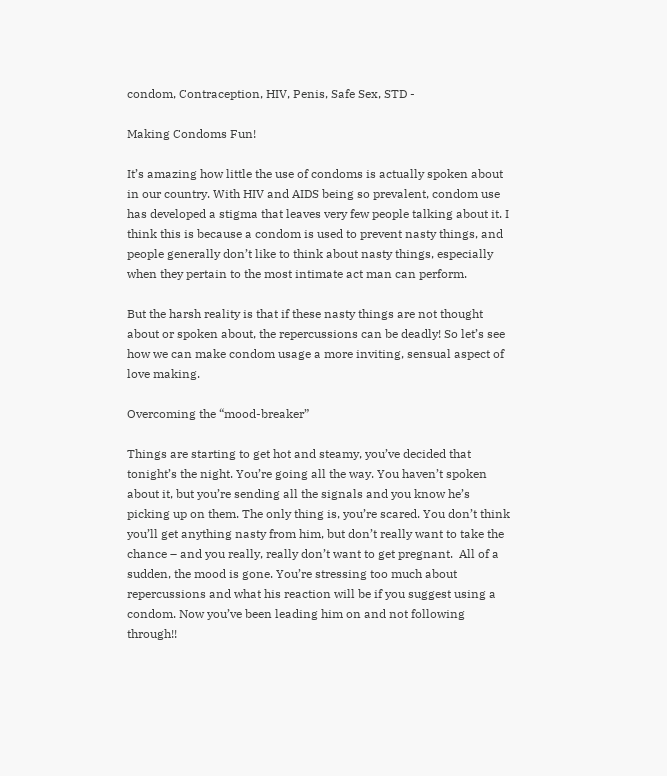condom, Contraception, HIV, Penis, Safe Sex, STD -

Making Condoms Fun!

It’s amazing how little the use of condoms is actually spoken about in our country. With HIV and AIDS being so prevalent, condom use has developed a stigma that leaves very few people talking about it. I think this is because a condom is used to prevent nasty things, and people generally don’t like to think about nasty things, especially when they pertain to the most intimate act man can perform.

But the harsh reality is that if these nasty things are not thought about or spoken about, the repercussions can be deadly! So let’s see how we can make condom usage a more inviting, sensual aspect of love making.

Overcoming the “mood-breaker”

Things are starting to get hot and steamy, you’ve decided that tonight’s the night. You’re going all the way. You haven’t spoken about it, but you’re sending all the signals and you know he’s picking up on them. The only thing is, you’re scared. You don’t think you’ll get anything nasty from him, but don’t really want to take the chance – and you really, really don’t want to get pregnant.  All of a sudden, the mood is gone. You’re stressing too much about repercussions and what his reaction will be if you suggest using a condom. Now you’ve been leading him on and not following through!!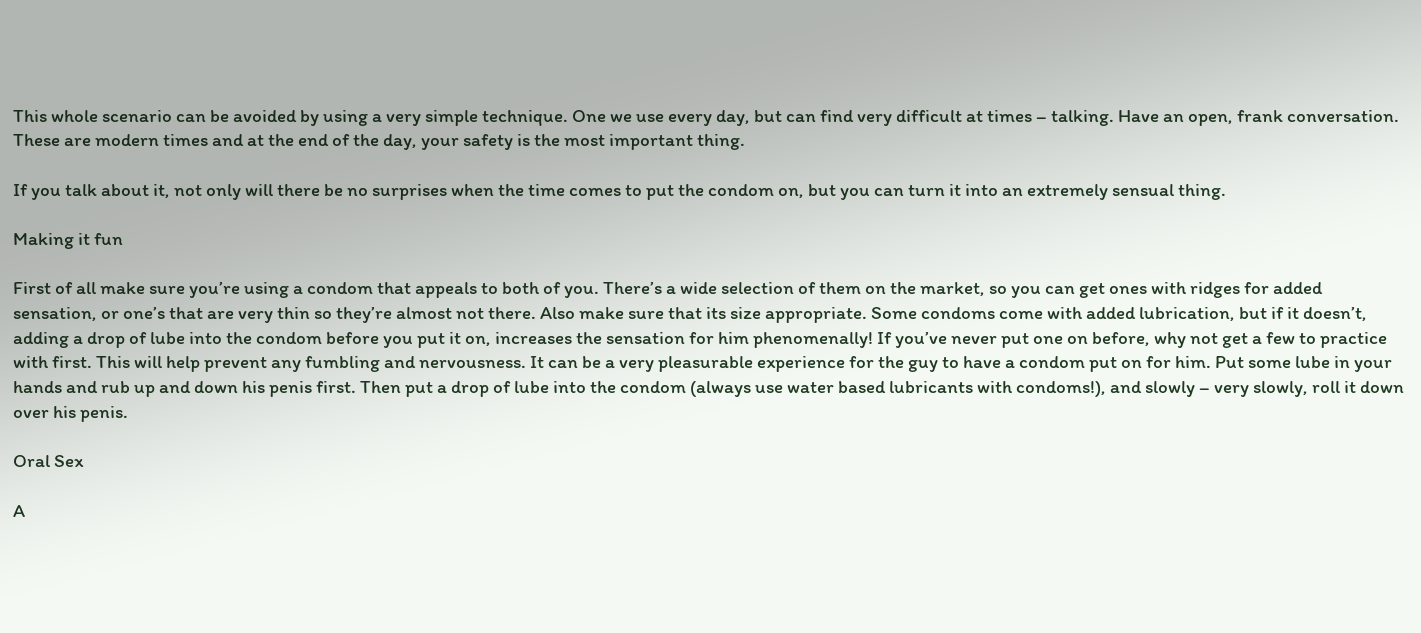This whole scenario can be avoided by using a very simple technique. One we use every day, but can find very difficult at times – talking. Have an open, frank conversation. These are modern times and at the end of the day, your safety is the most important thing.

If you talk about it, not only will there be no surprises when the time comes to put the condom on, but you can turn it into an extremely sensual thing.

Making it fun

First of all make sure you’re using a condom that appeals to both of you. There’s a wide selection of them on the market, so you can get ones with ridges for added sensation, or one’s that are very thin so they’re almost not there. Also make sure that its size appropriate. Some condoms come with added lubrication, but if it doesn’t, adding a drop of lube into the condom before you put it on, increases the sensation for him phenomenally! If you’ve never put one on before, why not get a few to practice with first. This will help prevent any fumbling and nervousness. It can be a very pleasurable experience for the guy to have a condom put on for him. Put some lube in your hands and rub up and down his penis first. Then put a drop of lube into the condom (always use water based lubricants with condoms!), and slowly – very slowly, roll it down over his penis.

Oral Sex

A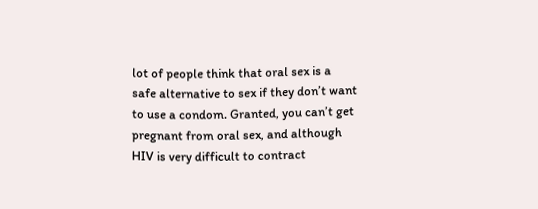lot of people think that oral sex is a safe alternative to sex if they don’t want to use a condom. Granted, you can’t get pregnant from oral sex, and although HIV is very difficult to contract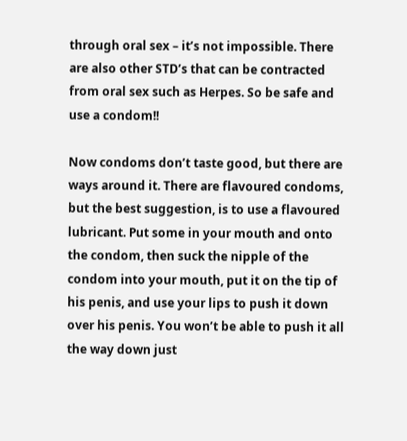through oral sex – it’s not impossible. There are also other STD’s that can be contracted from oral sex such as Herpes. So be safe and use a condom!!

Now condoms don’t taste good, but there are ways around it. There are flavoured condoms, but the best suggestion, is to use a flavoured lubricant. Put some in your mouth and onto the condom, then suck the nipple of the condom into your mouth, put it on the tip of his penis, and use your lips to push it down over his penis. You won’t be able to push it all the way down just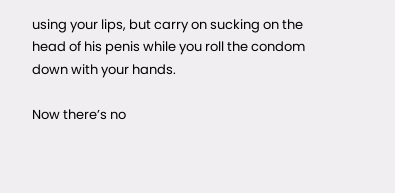using your lips, but carry on sucking on the head of his penis while you roll the condom down with your hands.

Now there’s no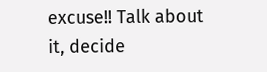excuse!! Talk about it, decide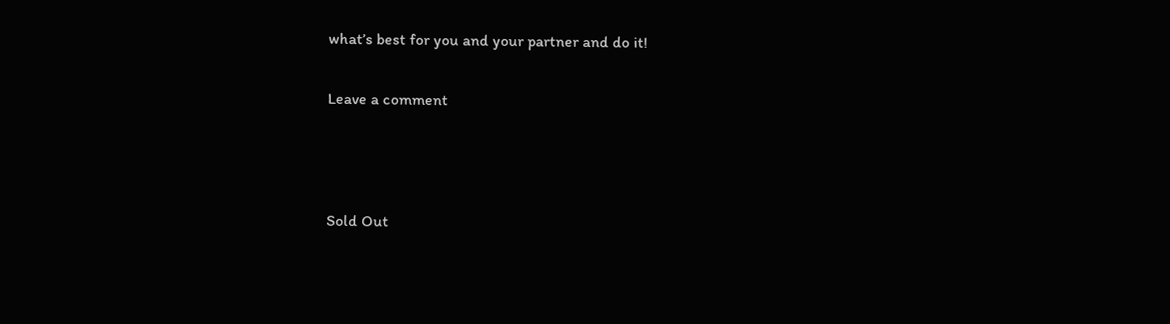what’s best for you and your partner and do it!

Leave a comment



Sold Out